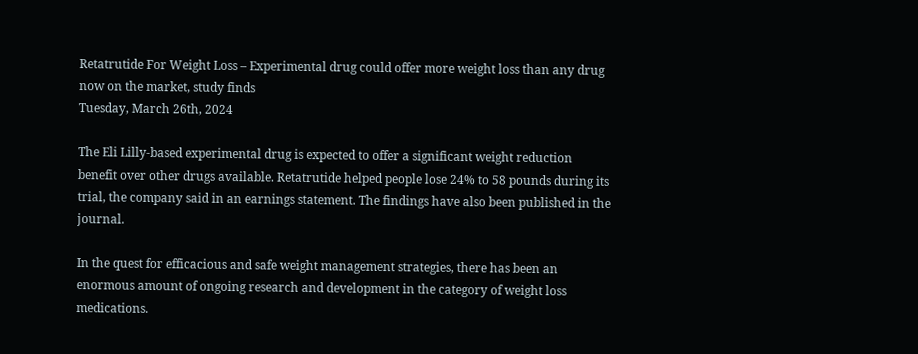Retatrutide For Weight Loss – Experimental drug could offer more weight loss than any drug now on the market, study finds
Tuesday, March 26th, 2024

The Eli Lilly-based experimental drug is expected to offer a significant weight reduction benefit over other drugs available. Retatrutide helped people lose 24% to 58 pounds during its trial, the company said in an earnings statement. The findings have also been published in the journal.

In the quest for efficacious and safe weight management strategies, there has been an enormous amount of ongoing research and development in the category of weight loss medications.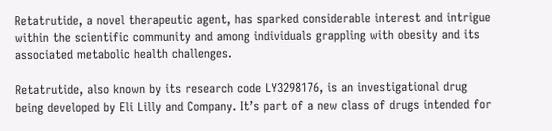Retatrutide, a novel therapeutic agent, has sparked considerable interest and intrigue within the scientific community and among individuals grappling with obesity and its associated metabolic health challenges.

Retatrutide, also known by its research code LY3298176, is an investigational drug being developed by Eli Lilly and Company. It’s part of a new class of drugs intended for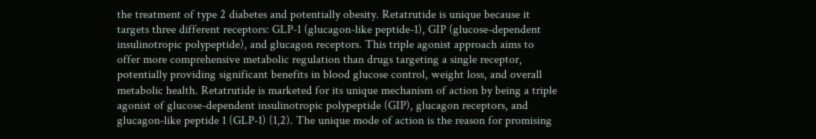the treatment of type 2 diabetes and potentially obesity. Retatrutide is unique because it targets three different receptors: GLP-1 (glucagon-like peptide-1), GIP (glucose-dependent insulinotropic polypeptide), and glucagon receptors. This triple agonist approach aims to offer more comprehensive metabolic regulation than drugs targeting a single receptor, potentially providing significant benefits in blood glucose control, weight loss, and overall metabolic health. Retatrutide is marketed for its unique mechanism of action by being a triple agonist of glucose-dependent insulinotropic polypeptide (GIP), glucagon receptors, and glucagon-like peptide 1 (GLP-1) (1,2). The unique mode of action is the reason for promising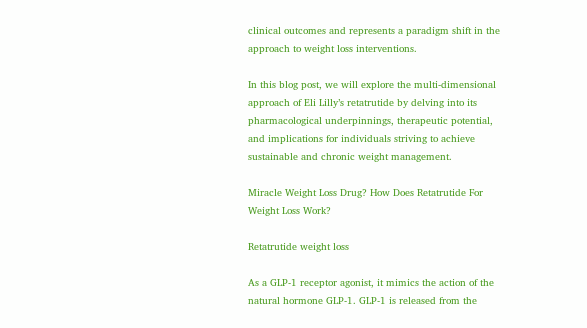clinical outcomes and represents a paradigm shift in the approach to weight loss interventions.

In this blog post, we will explore the multi-dimensional approach of Eli Lilly’s retatrutide by delving into its pharmacological underpinnings, therapeutic potential, and implications for individuals striving to achieve sustainable and chronic weight management.

Miracle Weight Loss Drug? How Does Retatrutide For Weight Loss Work?

Retatrutide weight loss

As a GLP-1 receptor agonist, it mimics the action of the natural hormone GLP-1. GLP-1 is released from the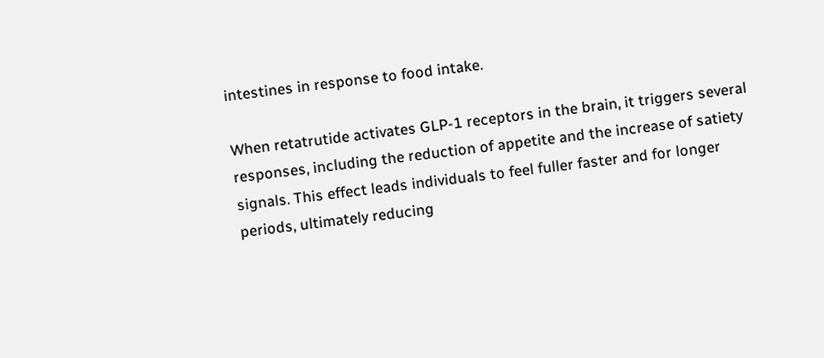intestines in response to food intake.

When retatrutide activates GLP-1 receptors in the brain, it triggers several responses, including the reduction of appetite and the increase of satiety signals. This effect leads individuals to feel fuller faster and for longer periods, ultimately reducing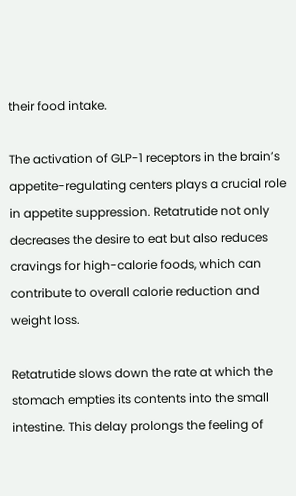their food intake.

The activation of GLP-1 receptors in the brain’s appetite-regulating centers plays a crucial role in appetite suppression. Retatrutide not only decreases the desire to eat but also reduces cravings for high-calorie foods, which can contribute to overall calorie reduction and weight loss.

Retatrutide slows down the rate at which the stomach empties its contents into the small intestine. This delay prolongs the feeling of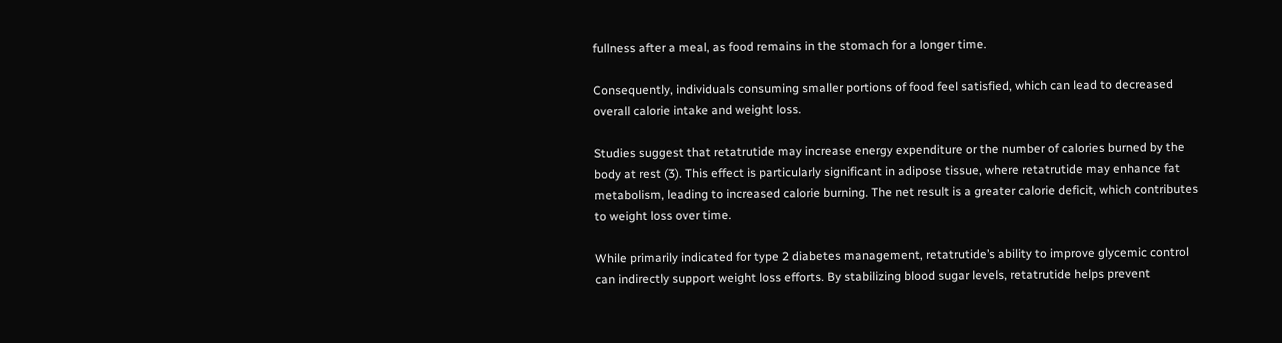fullness after a meal, as food remains in the stomach for a longer time.

Consequently, individuals consuming smaller portions of food feel satisfied, which can lead to decreased overall calorie intake and weight loss.

Studies suggest that retatrutide may increase energy expenditure or the number of calories burned by the body at rest (3). This effect is particularly significant in adipose tissue, where retatrutide may enhance fat metabolism, leading to increased calorie burning. The net result is a greater calorie deficit, which contributes to weight loss over time.

While primarily indicated for type 2 diabetes management, retatrutide’s ability to improve glycemic control can indirectly support weight loss efforts. By stabilizing blood sugar levels, retatrutide helps prevent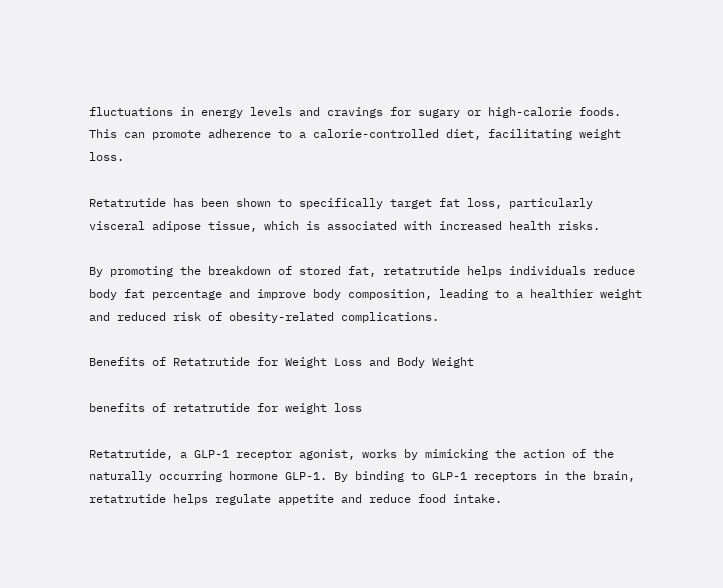fluctuations in energy levels and cravings for sugary or high-calorie foods. This can promote adherence to a calorie-controlled diet, facilitating weight loss.

Retatrutide has been shown to specifically target fat loss, particularly visceral adipose tissue, which is associated with increased health risks.

By promoting the breakdown of stored fat, retatrutide helps individuals reduce body fat percentage and improve body composition, leading to a healthier weight and reduced risk of obesity-related complications.

Benefits of Retatrutide for Weight Loss and Body Weight

benefits of retatrutide for weight loss

Retatrutide, a GLP-1 receptor agonist, works by mimicking the action of the naturally occurring hormone GLP-1. By binding to GLP-1 receptors in the brain, retatrutide helps regulate appetite and reduce food intake.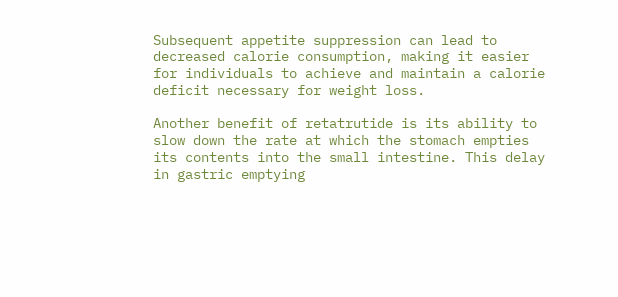Subsequent appetite suppression can lead to decreased calorie consumption, making it easier for individuals to achieve and maintain a calorie deficit necessary for weight loss.

Another benefit of retatrutide is its ability to slow down the rate at which the stomach empties its contents into the small intestine. This delay in gastric emptying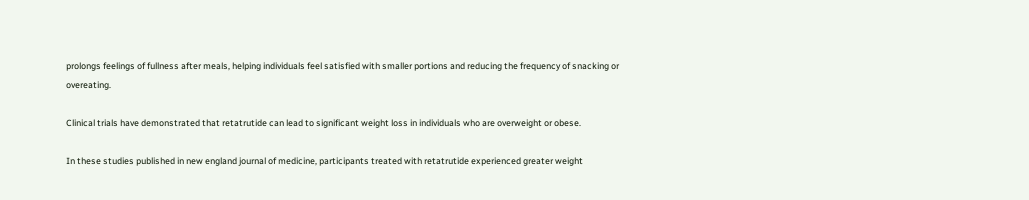prolongs feelings of fullness after meals, helping individuals feel satisfied with smaller portions and reducing the frequency of snacking or overeating.

Clinical trials have demonstrated that retatrutide can lead to significant weight loss in individuals who are overweight or obese.

In these studies published in new england journal of medicine, participants treated with retatrutide experienced greater weight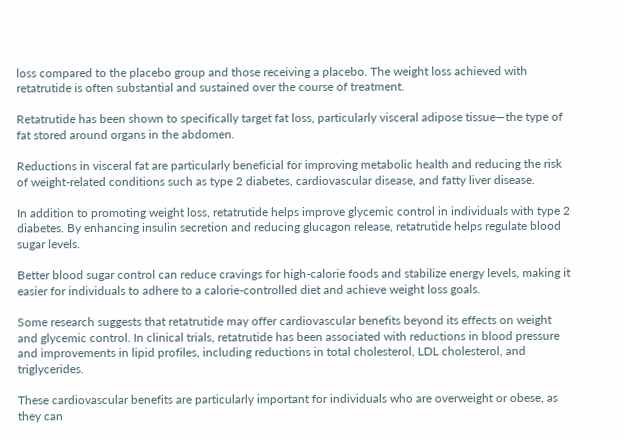loss compared to the placebo group and those receiving a placebo. The weight loss achieved with retatrutide is often substantial and sustained over the course of treatment.

Retatrutide has been shown to specifically target fat loss, particularly visceral adipose tissue—the type of fat stored around organs in the abdomen.

Reductions in visceral fat are particularly beneficial for improving metabolic health and reducing the risk of weight-related conditions such as type 2 diabetes, cardiovascular disease, and fatty liver disease.

In addition to promoting weight loss, retatrutide helps improve glycemic control in individuals with type 2 diabetes. By enhancing insulin secretion and reducing glucagon release, retatrutide helps regulate blood sugar levels.

Better blood sugar control can reduce cravings for high-calorie foods and stabilize energy levels, making it easier for individuals to adhere to a calorie-controlled diet and achieve weight loss goals.

Some research suggests that retatrutide may offer cardiovascular benefits beyond its effects on weight and glycemic control. In clinical trials, retatrutide has been associated with reductions in blood pressure and improvements in lipid profiles, including reductions in total cholesterol, LDL cholesterol, and triglycerides.

These cardiovascular benefits are particularly important for individuals who are overweight or obese, as they can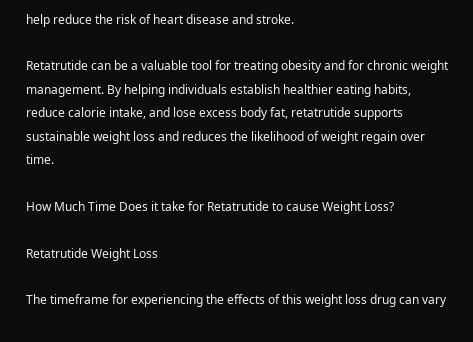help reduce the risk of heart disease and stroke.

Retatrutide can be a valuable tool for treating obesity and for chronic weight management. By helping individuals establish healthier eating habits, reduce calorie intake, and lose excess body fat, retatrutide supports sustainable weight loss and reduces the likelihood of weight regain over time.

How Much Time Does it take for Retatrutide to cause Weight Loss?

Retatrutide Weight Loss

The timeframe for experiencing the effects of this weight loss drug can vary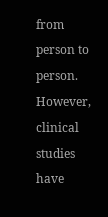from person to person. However, clinical studies have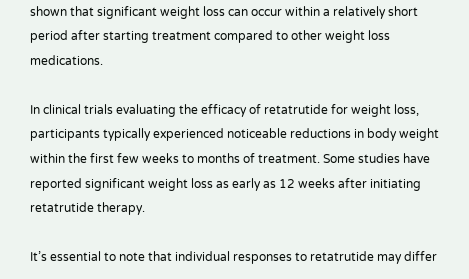shown that significant weight loss can occur within a relatively short period after starting treatment compared to other weight loss medications.

In clinical trials evaluating the efficacy of retatrutide for weight loss, participants typically experienced noticeable reductions in body weight within the first few weeks to months of treatment. Some studies have reported significant weight loss as early as 12 weeks after initiating retatrutide therapy.

It’s essential to note that individual responses to retatrutide may differ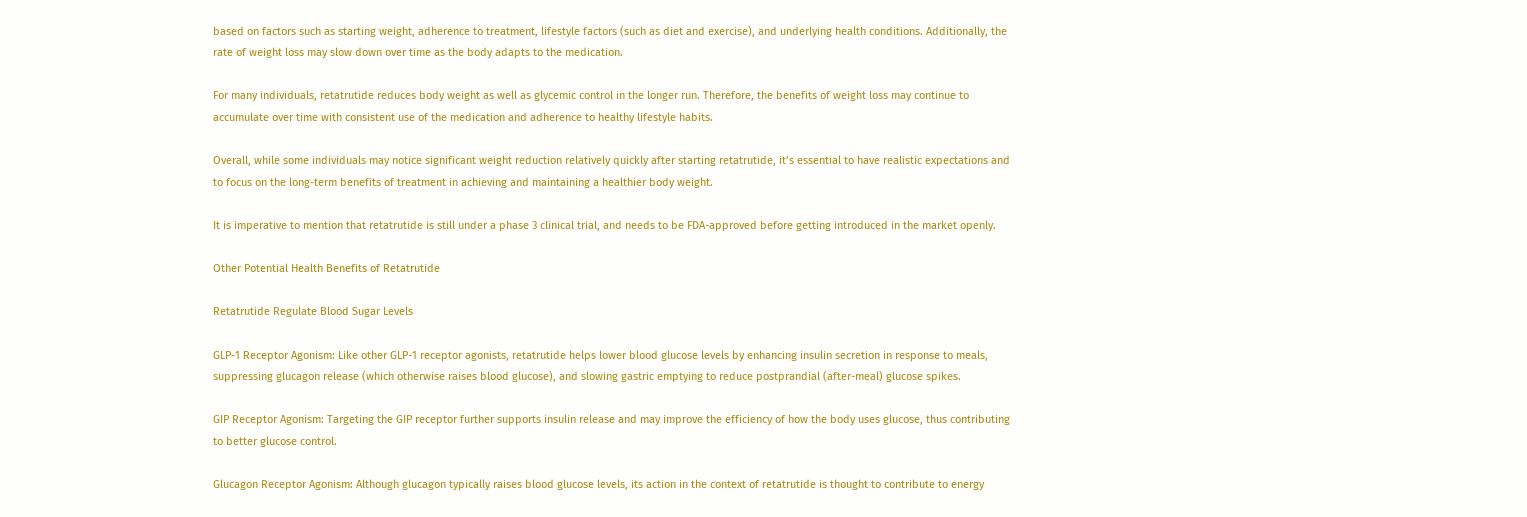based on factors such as starting weight, adherence to treatment, lifestyle factors (such as diet and exercise), and underlying health conditions. Additionally, the rate of weight loss may slow down over time as the body adapts to the medication.

For many individuals, retatrutide reduces body weight as well as glycemic control in the longer run. Therefore, the benefits of weight loss may continue to accumulate over time with consistent use of the medication and adherence to healthy lifestyle habits.

Overall, while some individuals may notice significant weight reduction relatively quickly after starting retatrutide, it’s essential to have realistic expectations and to focus on the long-term benefits of treatment in achieving and maintaining a healthier body weight.

It is imperative to mention that retatrutide is still under a phase 3 clinical trial, and needs to be FDA-approved before getting introduced in the market openly.

Other Potential Health Benefits of Retatrutide

Retatrutide Regulate Blood Sugar Levels

GLP-1 Receptor Agonism: Like other GLP-1 receptor agonists, retatrutide helps lower blood glucose levels by enhancing insulin secretion in response to meals, suppressing glucagon release (which otherwise raises blood glucose), and slowing gastric emptying to reduce postprandial (after-meal) glucose spikes.

GIP Receptor Agonism: Targeting the GIP receptor further supports insulin release and may improve the efficiency of how the body uses glucose, thus contributing to better glucose control.

Glucagon Receptor Agonism: Although glucagon typically raises blood glucose levels, its action in the context of retatrutide is thought to contribute to energy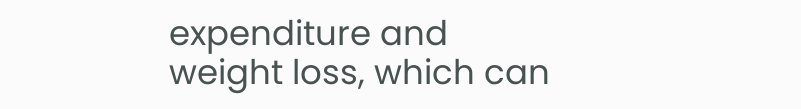expenditure and weight loss, which can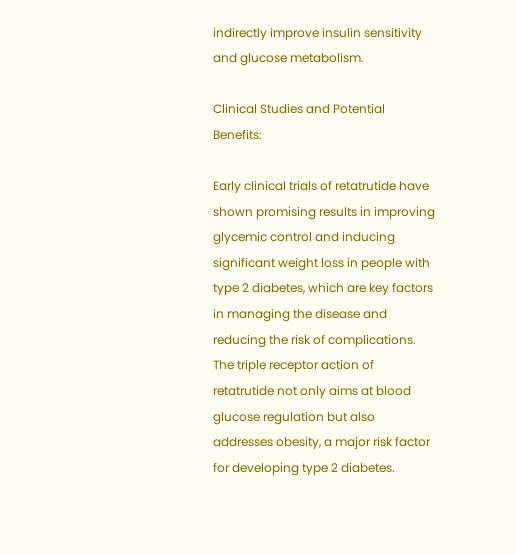indirectly improve insulin sensitivity and glucose metabolism.

Clinical Studies and Potential Benefits:

Early clinical trials of retatrutide have shown promising results in improving glycemic control and inducing significant weight loss in people with type 2 diabetes, which are key factors in managing the disease and reducing the risk of complications. The triple receptor action of retatrutide not only aims at blood glucose regulation but also addresses obesity, a major risk factor for developing type 2 diabetes.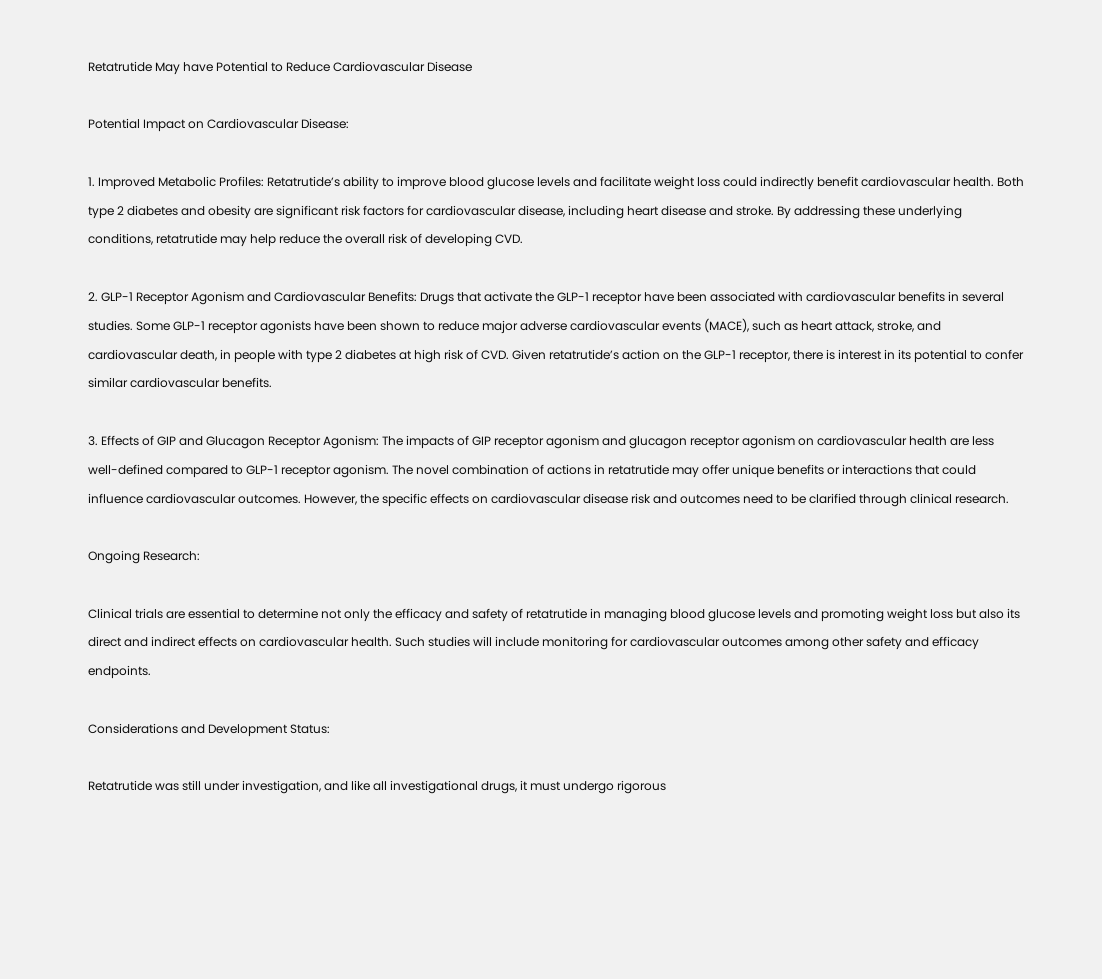Retatrutide May have Potential to Reduce Cardiovascular Disease

Potential Impact on Cardiovascular Disease:

1. Improved Metabolic Profiles: Retatrutide’s ability to improve blood glucose levels and facilitate weight loss could indirectly benefit cardiovascular health. Both type 2 diabetes and obesity are significant risk factors for cardiovascular disease, including heart disease and stroke. By addressing these underlying conditions, retatrutide may help reduce the overall risk of developing CVD.

2. GLP-1 Receptor Agonism and Cardiovascular Benefits: Drugs that activate the GLP-1 receptor have been associated with cardiovascular benefits in several studies. Some GLP-1 receptor agonists have been shown to reduce major adverse cardiovascular events (MACE), such as heart attack, stroke, and cardiovascular death, in people with type 2 diabetes at high risk of CVD. Given retatrutide’s action on the GLP-1 receptor, there is interest in its potential to confer similar cardiovascular benefits.

3. Effects of GIP and Glucagon Receptor Agonism: The impacts of GIP receptor agonism and glucagon receptor agonism on cardiovascular health are less well-defined compared to GLP-1 receptor agonism. The novel combination of actions in retatrutide may offer unique benefits or interactions that could influence cardiovascular outcomes. However, the specific effects on cardiovascular disease risk and outcomes need to be clarified through clinical research.

Ongoing Research:

Clinical trials are essential to determine not only the efficacy and safety of retatrutide in managing blood glucose levels and promoting weight loss but also its direct and indirect effects on cardiovascular health. Such studies will include monitoring for cardiovascular outcomes among other safety and efficacy endpoints.

Considerations and Development Status:

Retatrutide was still under investigation, and like all investigational drugs, it must undergo rigorous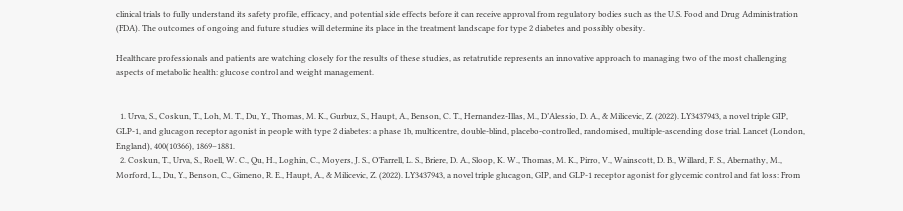clinical trials to fully understand its safety profile, efficacy, and potential side effects before it can receive approval from regulatory bodies such as the U.S. Food and Drug Administration (FDA). The outcomes of ongoing and future studies will determine its place in the treatment landscape for type 2 diabetes and possibly obesity.

Healthcare professionals and patients are watching closely for the results of these studies, as retatrutide represents an innovative approach to managing two of the most challenging aspects of metabolic health: glucose control and weight management.


  1. Urva, S., Coskun, T., Loh, M. T., Du, Y., Thomas, M. K., Gurbuz, S., Haupt, A., Benson, C. T., Hernandez-Illas, M., D’Alessio, D. A., & Milicevic, Z. (2022). LY3437943, a novel triple GIP, GLP-1, and glucagon receptor agonist in people with type 2 diabetes: a phase 1b, multicentre, double-blind, placebo-controlled, randomised, multiple-ascending dose trial. Lancet (London, England), 400(10366), 1869–1881.
  2. Coskun, T., Urva, S., Roell, W. C., Qu, H., Loghin, C., Moyers, J. S., O’Farrell, L. S., Briere, D. A., Sloop, K. W., Thomas, M. K., Pirro, V., Wainscott, D. B., Willard, F. S., Abernathy, M., Morford, L., Du, Y., Benson, C., Gimeno, R. E., Haupt, A., & Milicevic, Z. (2022). LY3437943, a novel triple glucagon, GIP, and GLP-1 receptor agonist for glycemic control and fat loss: From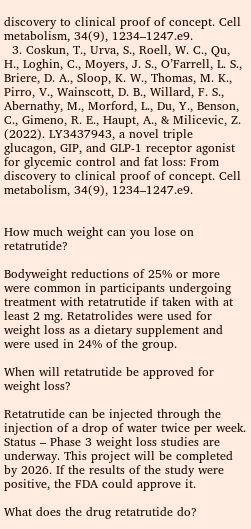discovery to clinical proof of concept. Cell metabolism, 34(9), 1234–1247.e9.
  3. Coskun, T., Urva, S., Roell, W. C., Qu, H., Loghin, C., Moyers, J. S., O’Farrell, L. S., Briere, D. A., Sloop, K. W., Thomas, M. K., Pirro, V., Wainscott, D. B., Willard, F. S., Abernathy, M., Morford, L., Du, Y., Benson, C., Gimeno, R. E., Haupt, A., & Milicevic, Z. (2022). LY3437943, a novel triple glucagon, GIP, and GLP-1 receptor agonist for glycemic control and fat loss: From discovery to clinical proof of concept. Cell metabolism, 34(9), 1234–1247.e9.


How much weight can you lose on retatrutide?

Bodyweight reductions of 25% or more were common in participants undergoing treatment with retatrutide if taken with at least 2 mg. Retatrolides were used for weight loss as a dietary supplement and were used in 24% of the group.

When will retatrutide be approved for weight loss?

Retatrutide can be injected through the injection of a drop of water twice per week. Status – Phase 3 weight loss studies are underway. This project will be completed by 2026. If the results of the study were positive, the FDA could approve it.

What does the drug retatrutide do?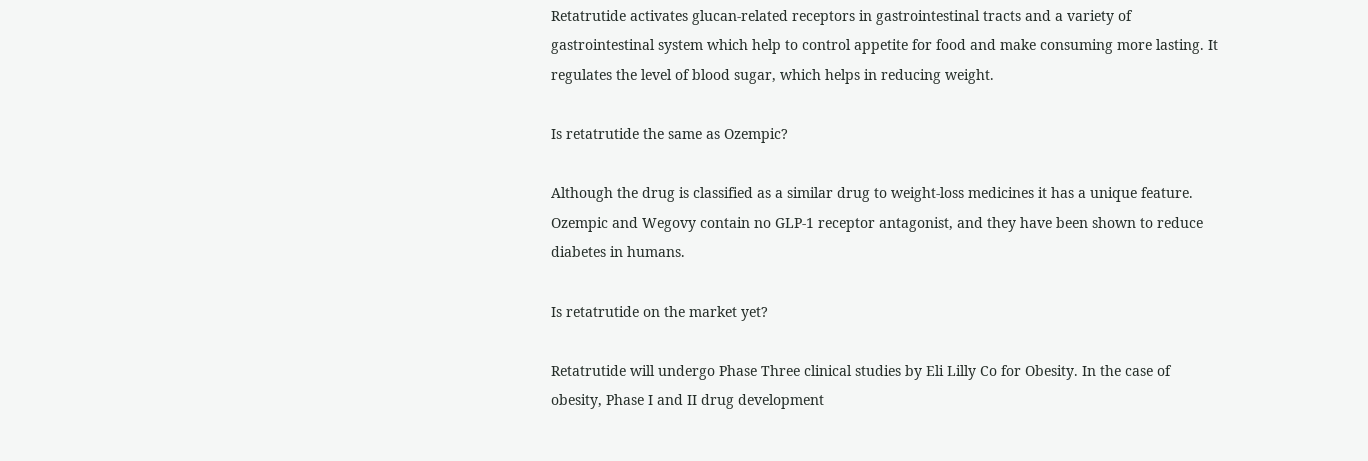Retatrutide activates glucan-related receptors in gastrointestinal tracts and a variety of gastrointestinal system which help to control appetite for food and make consuming more lasting. It regulates the level of blood sugar, which helps in reducing weight.

Is retatrutide the same as Ozempic?

Although the drug is classified as a similar drug to weight-loss medicines it has a unique feature. Ozempic and Wegovy contain no GLP-1 receptor antagonist, and they have been shown to reduce diabetes in humans.

Is retatrutide on the market yet?

Retatrutide will undergo Phase Three clinical studies by Eli Lilly Co for Obesity. In the case of obesity, Phase I and II drug development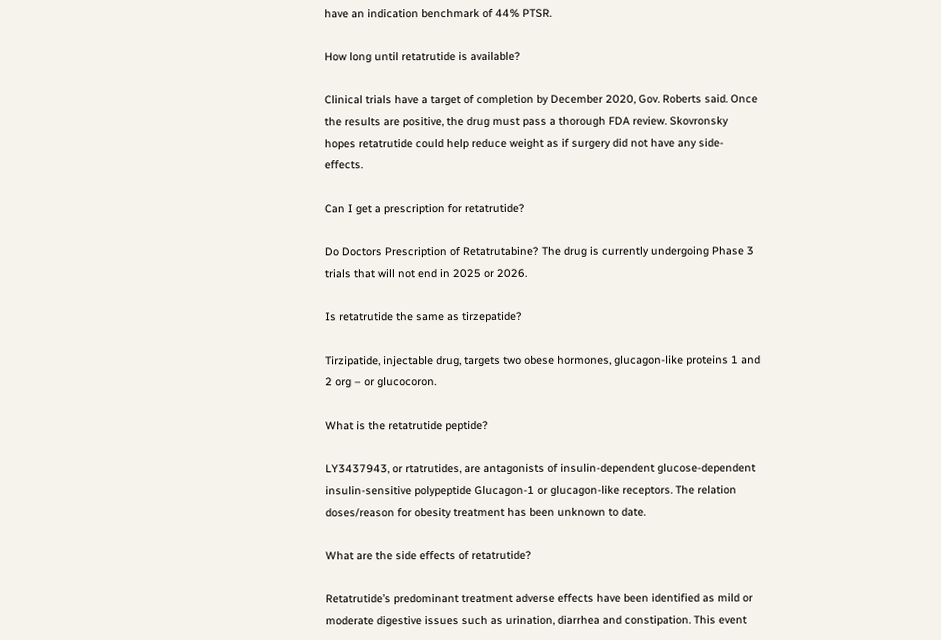have an indication benchmark of 44% PTSR.

How long until retatrutide is available?

Clinical trials have a target of completion by December 2020, Gov. Roberts said. Once the results are positive, the drug must pass a thorough FDA review. Skovronsky hopes retatrutide could help reduce weight as if surgery did not have any side-effects.

Can I get a prescription for retatrutide?

Do Doctors Prescription of Retatrutabine? The drug is currently undergoing Phase 3 trials that will not end in 2025 or 2026.

Is retatrutide the same as tirzepatide?

Tirzipatide, injectable drug, targets two obese hormones, glucagon-like proteins 1 and 2 org – or glucocoron.

What is the retatrutide peptide?

LY3437943, or rtatrutides, are antagonists of insulin-dependent glucose-dependent insulin-sensitive polypeptide Glucagon-1 or glucagon-like receptors. The relation doses/reason for obesity treatment has been unknown to date.

What are the side effects of retatrutide?

Retatrutide’s predominant treatment adverse effects have been identified as mild or moderate digestive issues such as urination, diarrhea and constipation. This event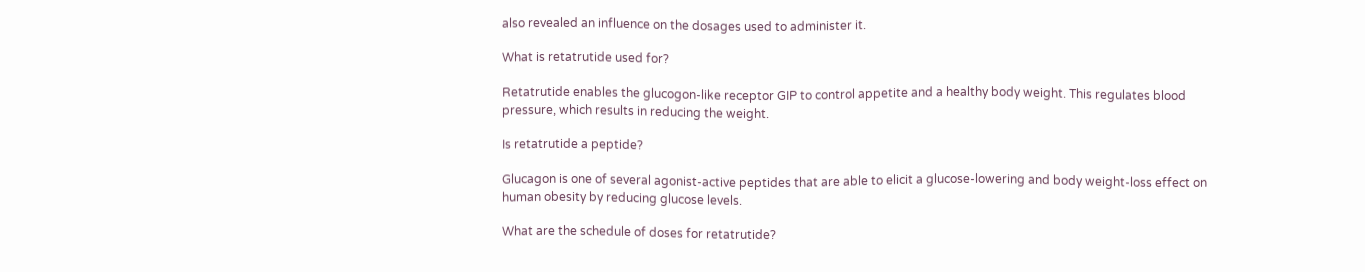also revealed an influence on the dosages used to administer it.

What is retatrutide used for?

Retatrutide enables the glucogon-like receptor GIP to control appetite and a healthy body weight. This regulates blood pressure, which results in reducing the weight.

Is retatrutide a peptide?

Glucagon is one of several agonist-active peptides that are able to elicit a glucose-lowering and body weight-loss effect on human obesity by reducing glucose levels.

What are the schedule of doses for retatrutide?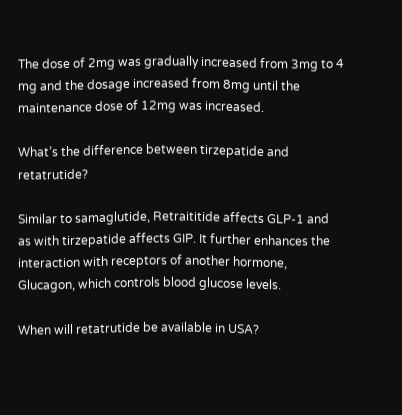The dose of 2mg was gradually increased from 3mg to 4 mg and the dosage increased from 8mg until the maintenance dose of 12mg was increased.

What’s the difference between tirzepatide and retatrutide?

Similar to samaglutide, Retraititide affects GLP-1 and as with tirzepatide affects GIP. It further enhances the interaction with receptors of another hormone, Glucagon, which controls blood glucose levels.

When will retatrutide be available in USA?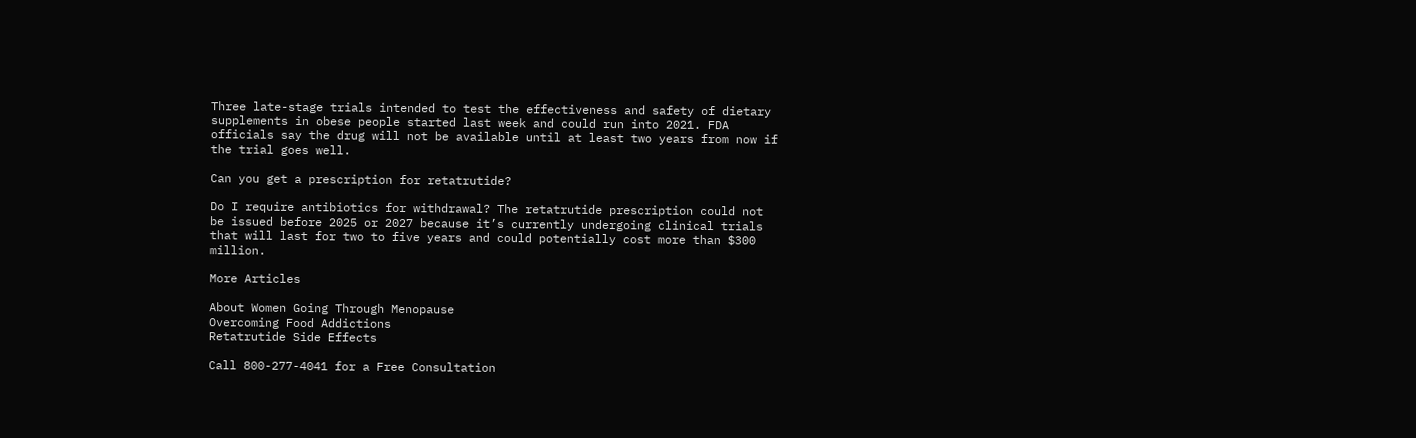Three late-stage trials intended to test the effectiveness and safety of dietary supplements in obese people started last week and could run into 2021. FDA officials say the drug will not be available until at least two years from now if the trial goes well.

Can you get a prescription for retatrutide?

Do I require antibiotics for withdrawal? The retatrutide prescription could not be issued before 2025 or 2027 because it’s currently undergoing clinical trials that will last for two to five years and could potentially cost more than $300 million.

More Articles

About Women Going Through Menopause
Overcoming Food Addictions
Retatrutide Side Effects

Call 800-277-4041 for a Free Consultation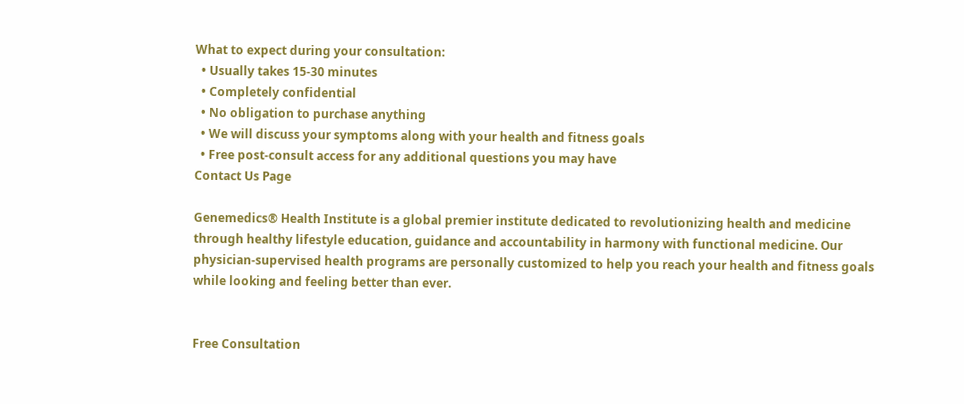What to expect during your consultation:
  • Usually takes 15-30 minutes
  • Completely confidential
  • No obligation to purchase anything
  • We will discuss your symptoms along with your health and fitness goals
  • Free post-consult access for any additional questions you may have
Contact Us Page

Genemedics® Health Institute is a global premier institute dedicated to revolutionizing health and medicine through healthy lifestyle education, guidance and accountability in harmony with functional medicine. Our physician-supervised health programs are personally customized to help you reach your health and fitness goals while looking and feeling better than ever.


Free Consultation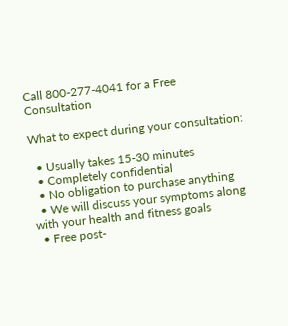Call 800-277-4041 for a Free Consultation

What to expect during your consultation:

  • Usually takes 15-30 minutes
  • Completely confidential
  • No obligation to purchase anything
  • We will discuss your symptoms along with your health and fitness goals
  • Free post-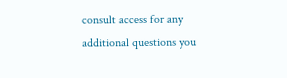consult access for any additional questions you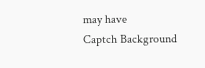may have
Captch Background